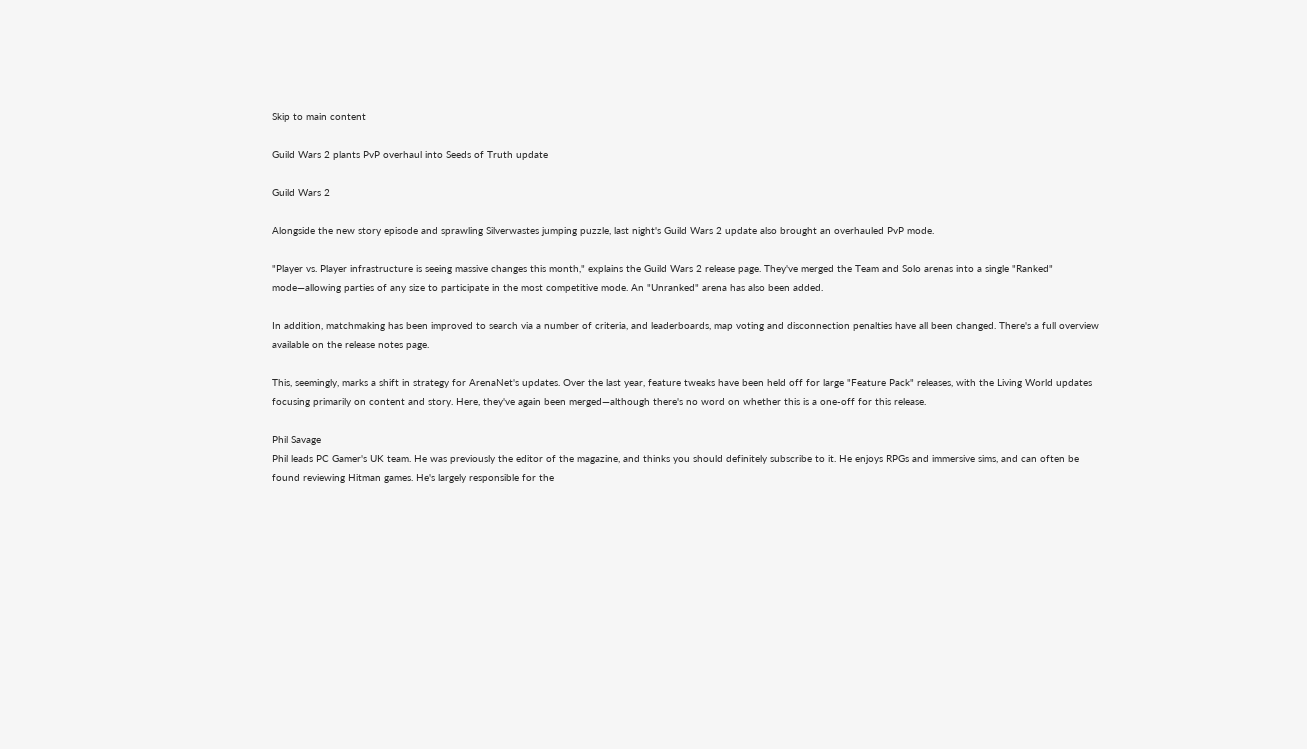Skip to main content

Guild Wars 2 plants PvP overhaul into Seeds of Truth update

Guild Wars 2

Alongside the new story episode and sprawling Silverwastes jumping puzzle, last night's Guild Wars 2 update also brought an overhauled PvP mode.

"Player vs. Player infrastructure is seeing massive changes this month," explains the Guild Wars 2 release page. They've merged the Team and Solo arenas into a single "Ranked" mode—allowing parties of any size to participate in the most competitive mode. An "Unranked" arena has also been added.

In addition, matchmaking has been improved to search via a number of criteria, and leaderboards, map voting and disconnection penalties have all been changed. There's a full overview available on the release notes page.

This, seemingly, marks a shift in strategy for ArenaNet's updates. Over the last year, feature tweaks have been held off for large "Feature Pack" releases, with the Living World updates focusing primarily on content and story. Here, they've again been merged—although there's no word on whether this is a one-off for this release.

Phil Savage
Phil leads PC Gamer's UK team. He was previously the editor of the magazine, and thinks you should definitely subscribe to it. He enjoys RPGs and immersive sims, and can often be found reviewing Hitman games. He's largely responsible for the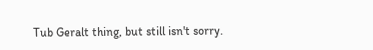Tub Geralt thing, but still isn't sorry.